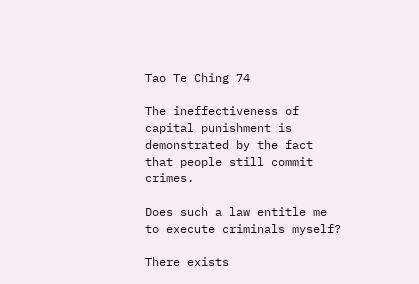Tao Te Ching 74

The ineffectiveness of capital punishment is demonstrated by the fact that people still commit crimes.

Does such a law entitle me to execute criminals myself?

There exists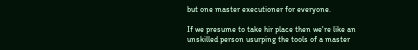but one master executioner for everyone.

If we presume to take hir place then we're like an unskilled person usurping the tools of a master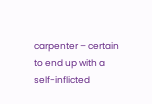carpenter – certain to end up with a self-inflicted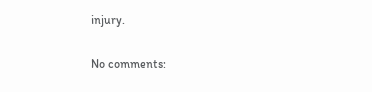injury.

No comments: